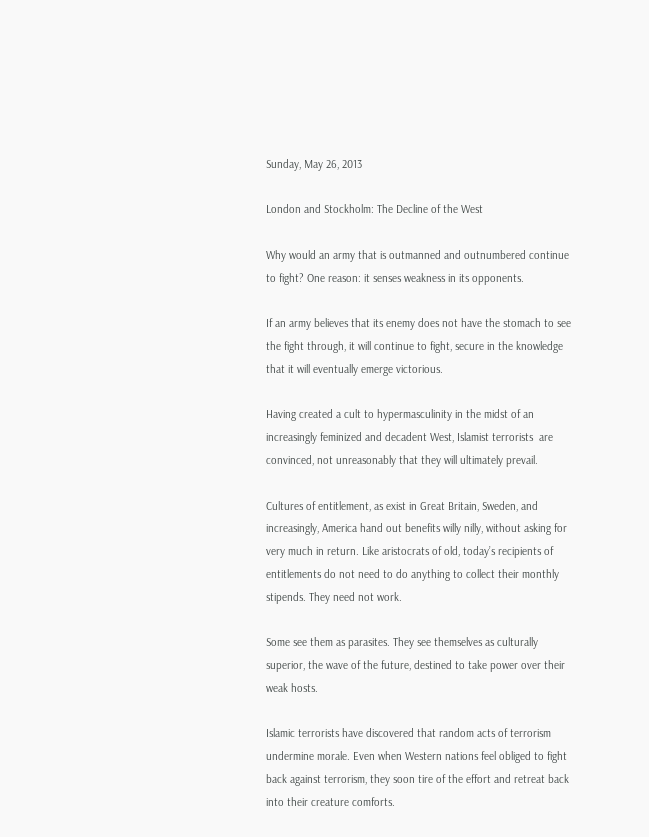Sunday, May 26, 2013

London and Stockholm: The Decline of the West

Why would an army that is outmanned and outnumbered continue to fight? One reason: it senses weakness in its opponents.

If an army believes that its enemy does not have the stomach to see the fight through, it will continue to fight, secure in the knowledge that it will eventually emerge victorious.

Having created a cult to hypermasculinity in the midst of an increasingly feminized and decadent West, Islamist terrorists  are convinced, not unreasonably that they will ultimately prevail.

Cultures of entitlement, as exist in Great Britain, Sweden, and increasingly, America hand out benefits willy nilly, without asking for very much in return. Like aristocrats of old, today’s recipients of entitlements do not need to do anything to collect their monthly stipends. They need not work.

Some see them as parasites. They see themselves as culturally superior, the wave of the future, destined to take power over their weak hosts.

Islamic terrorists have discovered that random acts of terrorism undermine morale. Even when Western nations feel obliged to fight back against terrorism, they soon tire of the effort and retreat back into their creature comforts.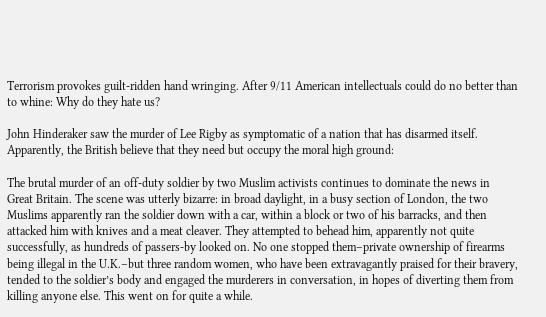Terrorism provokes guilt-ridden hand wringing. After 9/11 American intellectuals could do no better than to whine: Why do they hate us?

John Hinderaker saw the murder of Lee Rigby as symptomatic of a nation that has disarmed itself. Apparently, the British believe that they need but occupy the moral high ground:

The brutal murder of an off-duty soldier by two Muslim activists continues to dominate the news in Great Britain. The scene was utterly bizarre: in broad daylight, in a busy section of London, the two Muslims apparently ran the soldier down with a car, within a block or two of his barracks, and then attacked him with knives and a meat cleaver. They attempted to behead him, apparently not quite successfully, as hundreds of passers-by looked on. No one stopped them–private ownership of firearms being illegal in the U.K.–but three random women, who have been extravagantly praised for their bravery, tended to the soldier’s body and engaged the murderers in conversation, in hopes of diverting them from killing anyone else. This went on for quite a while.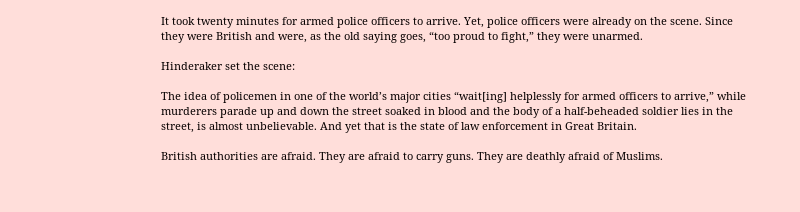It took twenty minutes for armed police officers to arrive. Yet, police officers were already on the scene. Since they were British and were, as the old saying goes, “too proud to fight,” they were unarmed.

Hinderaker set the scene:

The idea of policemen in one of the world’s major cities “wait[ing] helplessly for armed officers to arrive,” while murderers parade up and down the street soaked in blood and the body of a half-beheaded soldier lies in the street, is almost unbelievable. And yet that is the state of law enforcement in Great Britain.

British authorities are afraid. They are afraid to carry guns. They are deathly afraid of Muslims.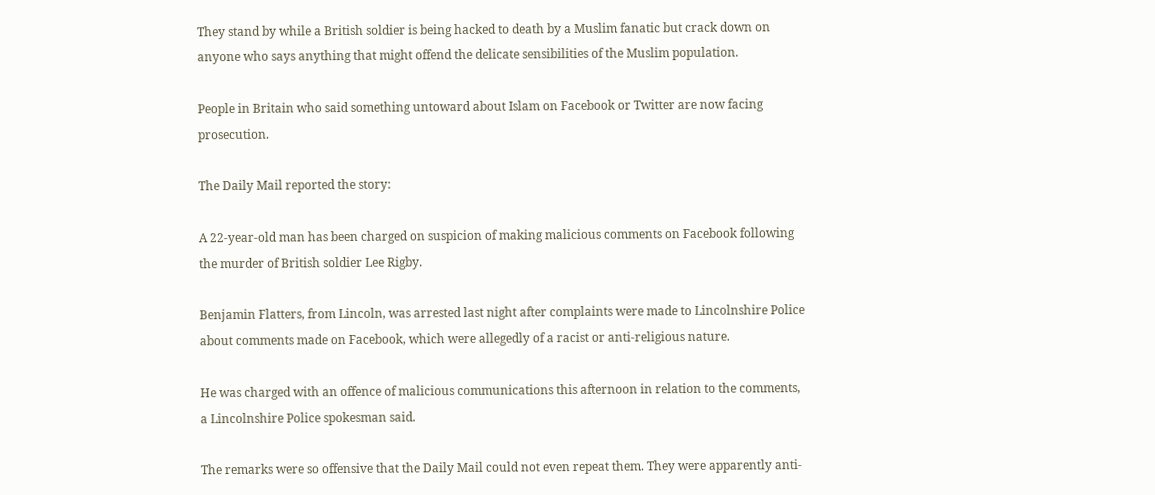They stand by while a British soldier is being hacked to death by a Muslim fanatic but crack down on anyone who says anything that might offend the delicate sensibilities of the Muslim population.

People in Britain who said something untoward about Islam on Facebook or Twitter are now facing prosecution.

The Daily Mail reported the story:

A 22-year-old man has been charged on suspicion of making malicious comments on Facebook following the murder of British soldier Lee Rigby.

Benjamin Flatters, from Lincoln, was arrested last night after complaints were made to Lincolnshire Police about comments made on Facebook, which were allegedly of a racist or anti-religious nature.

He was charged with an offence of malicious communications this afternoon in relation to the comments, a Lincolnshire Police spokesman said.

The remarks were so offensive that the Daily Mail could not even repeat them. They were apparently anti-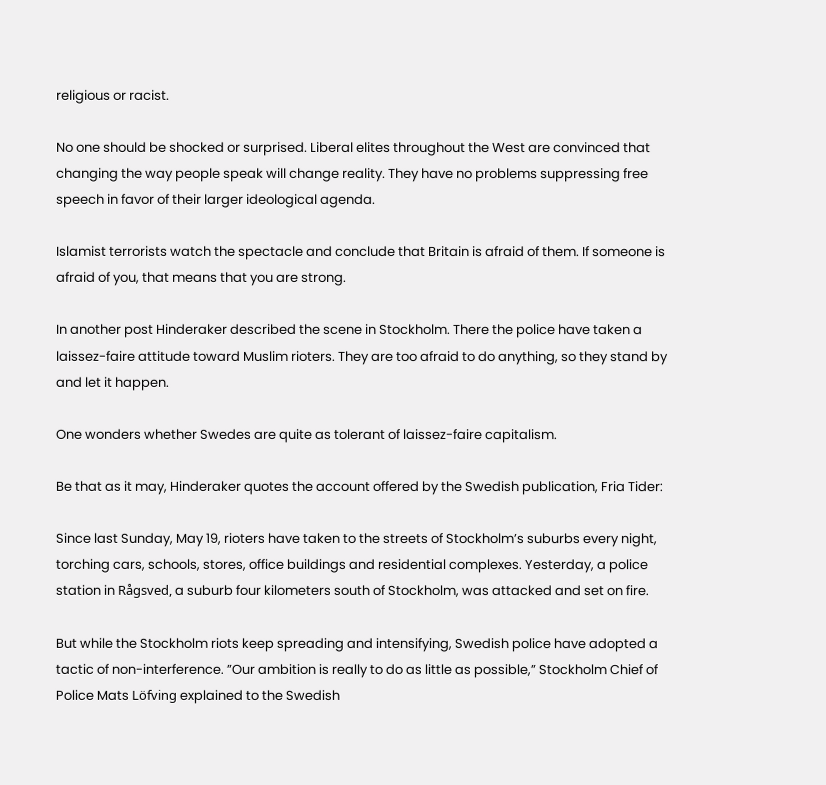religious or racist.

No one should be shocked or surprised. Liberal elites throughout the West are convinced that changing the way people speak will change reality. They have no problems suppressing free speech in favor of their larger ideological agenda.

Islamist terrorists watch the spectacle and conclude that Britain is afraid of them. If someone is afraid of you, that means that you are strong.

In another post Hinderaker described the scene in Stockholm. There the police have taken a laissez-faire attitude toward Muslim rioters. They are too afraid to do anything, so they stand by and let it happen.

One wonders whether Swedes are quite as tolerant of laissez-faire capitalism.

Be that as it may, Hinderaker quotes the account offered by the Swedish publication, Fria Tider:

Since last Sunday, May 19, rioters have taken to the streets of Stockholm’s suburbs every night, torching cars, schools, stores, office buildings and residential complexes. Yesterday, a police station in Rågsved, a suburb four kilometers south of Stockholm, was attacked and set on fire.

But while the Stockholm riots keep spreading and intensifying, Swedish police have adopted a tactic of non-interference. ”Our ambition is really to do as little as possible,” Stockholm Chief of Police Mats Löfving explained to the Swedish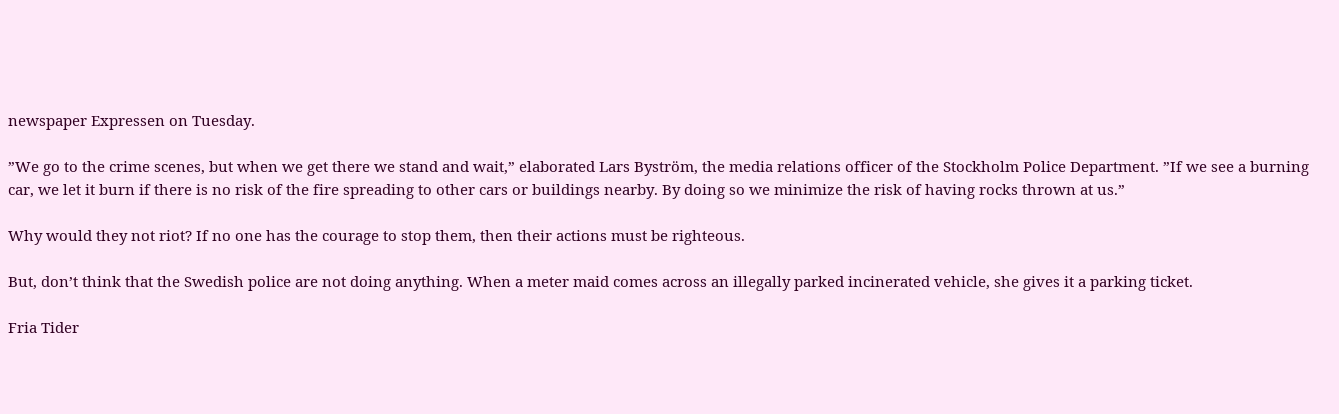newspaper Expressen on Tuesday.

”We go to the crime scenes, but when we get there we stand and wait,” elaborated Lars Byström, the media relations officer of the Stockholm Police Department. ”If we see a burning car, we let it burn if there is no risk of the fire spreading to other cars or buildings nearby. By doing so we minimize the risk of having rocks thrown at us.”

Why would they not riot? If no one has the courage to stop them, then their actions must be righteous.

But, don’t think that the Swedish police are not doing anything. When a meter maid comes across an illegally parked incinerated vehicle, she gives it a parking ticket.

Fria Tider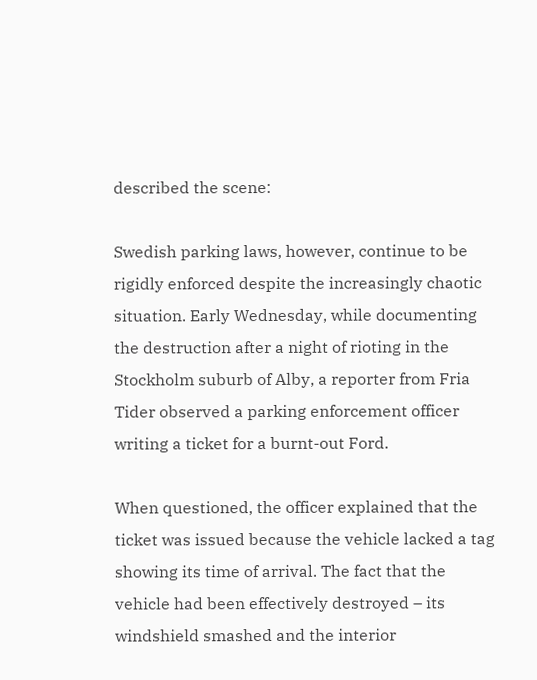described the scene:

Swedish parking laws, however, continue to be rigidly enforced despite the increasingly chaotic situation. Early Wednesday, while documenting the destruction after a night of rioting in the Stockholm suburb of Alby, a reporter from Fria Tider observed a parking enforcement officer writing a ticket for a burnt-out Ford.

When questioned, the officer explained that the ticket was issued because the vehicle lacked a tag showing its time of arrival. The fact that the vehicle had been effectively destroyed – its windshield smashed and the interior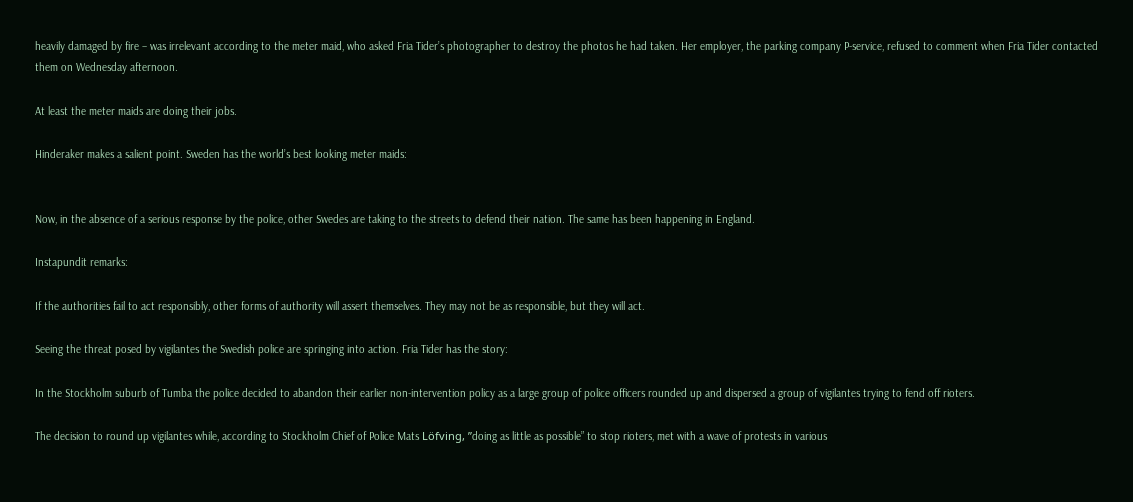heavily damaged by fire – was irrelevant according to the meter maid, who asked Fria Tider’s photographer to destroy the photos he had taken. Her employer, the parking company P-service, refused to comment when Fria Tider contacted them on Wednesday afternoon.

At least the meter maids are doing their jobs.

Hinderaker makes a salient point. Sweden has the world’s best looking meter maids:


Now, in the absence of a serious response by the police, other Swedes are taking to the streets to defend their nation. The same has been happening in England.

Instapundit remarks:

If the authorities fail to act responsibly, other forms of authority will assert themselves. They may not be as responsible, but they will act.

Seeing the threat posed by vigilantes the Swedish police are springing into action. Fria Tider has the story:

In the Stockholm suburb of Tumba the police decided to abandon their earlier non-intervention policy as a large group of police officers rounded up and dispersed a group of vigilantes trying to fend off rioters.

The decision to round up vigilantes while, according to Stockholm Chief of Police Mats Löfving, ”doing as little as possible” to stop rioters, met with a wave of protests in various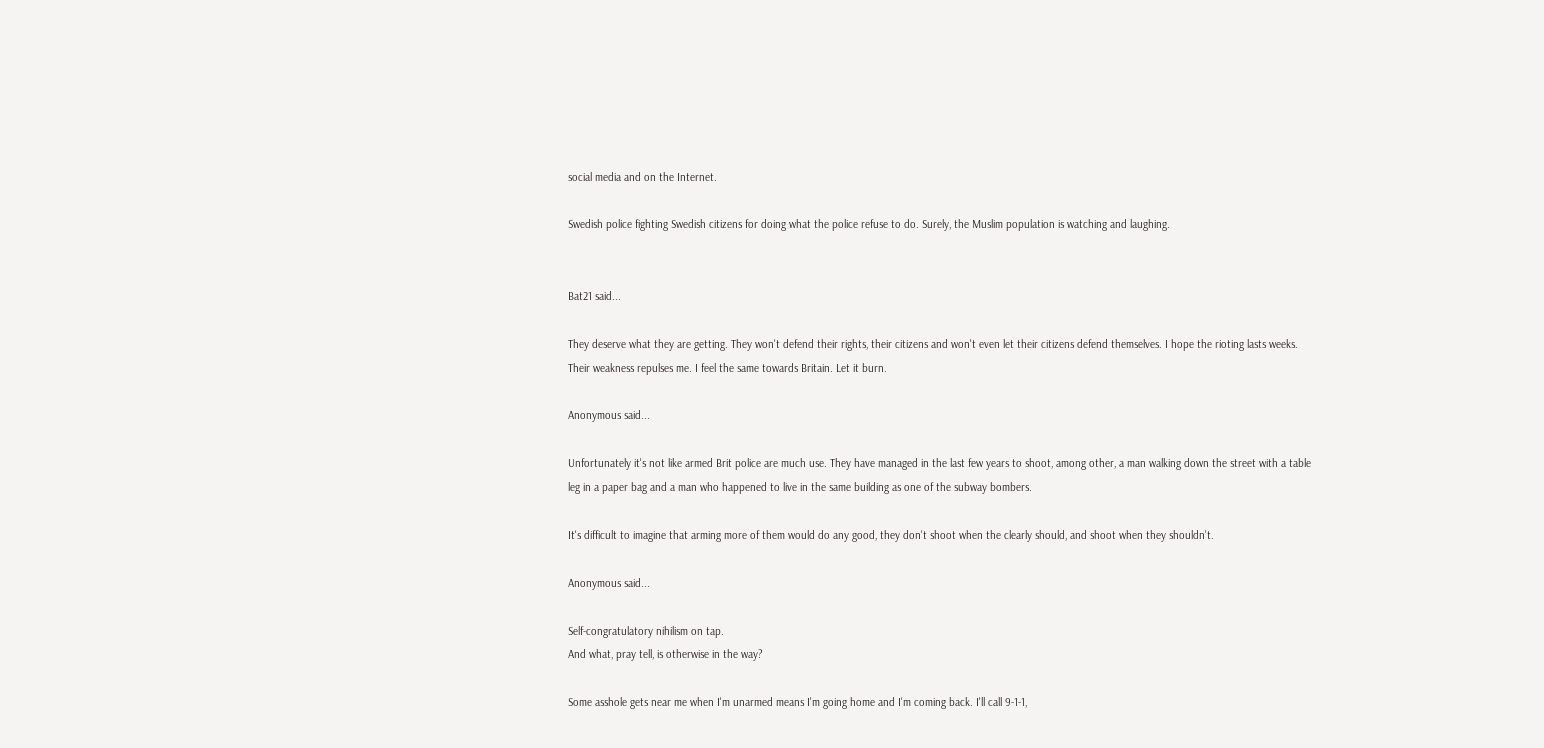social media and on the Internet.

Swedish police fighting Swedish citizens for doing what the police refuse to do. Surely, the Muslim population is watching and laughing.


Bat21 said...

They deserve what they are getting. They won't defend their rights, their citizens and won't even let their citizens defend themselves. I hope the rioting lasts weeks. Their weakness repulses me. I feel the same towards Britain. Let it burn.

Anonymous said...

Unfortunately it's not like armed Brit police are much use. They have managed in the last few years to shoot, among other, a man walking down the street with a table leg in a paper bag and a man who happened to live in the same building as one of the subway bombers.

It's difficult to imagine that arming more of them would do any good, they don't shoot when the clearly should, and shoot when they shouldn't.

Anonymous said...

Self-congratulatory nihilism on tap.
And what, pray tell, is otherwise in the way?

Some asshole gets near me when I'm unarmed means I'm going home and I'm coming back. I'll call 9-1-1,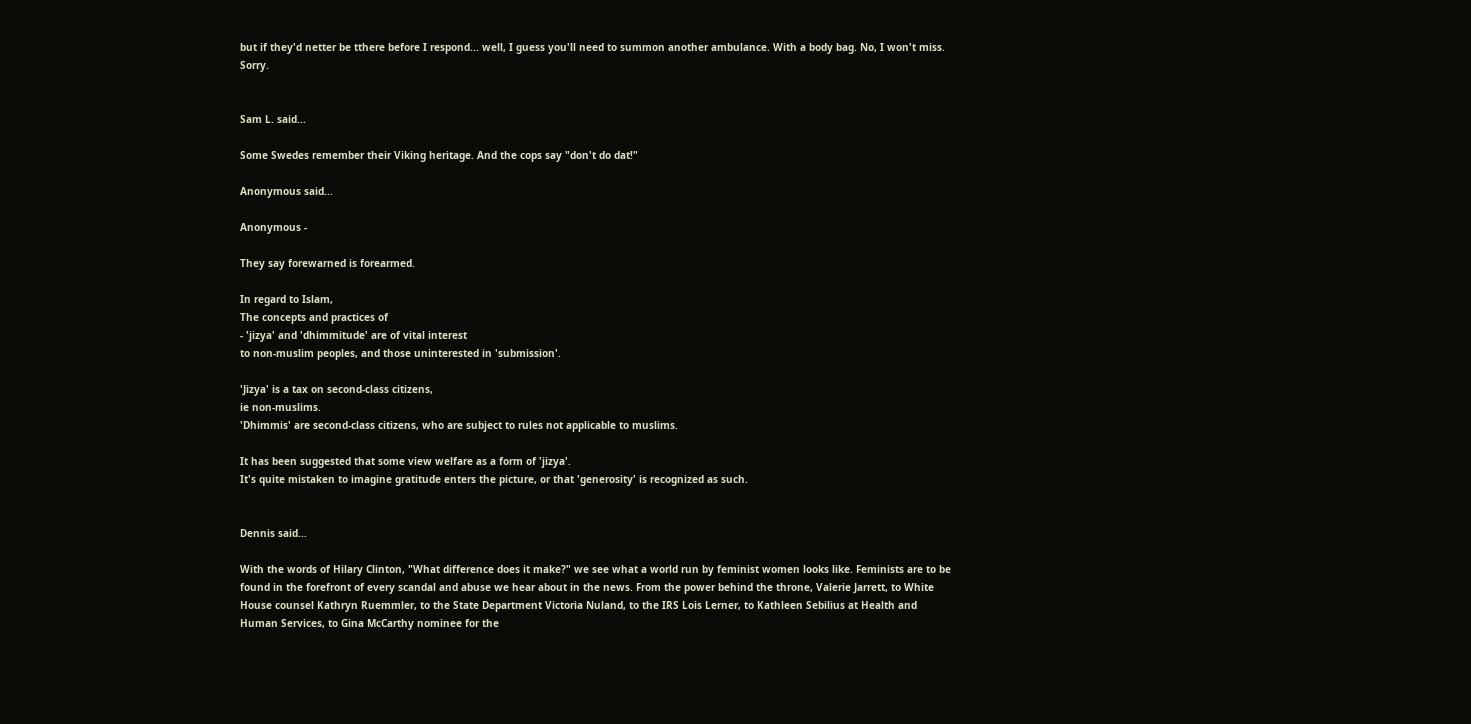but if they'd netter be tthere before I respond... well, I guess you'll need to summon another ambulance. With a body bag. No, I won't miss. Sorry.


Sam L. said...

Some Swedes remember their Viking heritage. And the cops say "don't do dat!"

Anonymous said...

Anonymous -

They say forewarned is forearmed.

In regard to Islam,
The concepts and practices of
- 'jizya' and 'dhimmitude' are of vital interest
to non-muslim peoples, and those uninterested in 'submission'.

'Jizya' is a tax on second-class citizens,
ie non-muslims.
'Dhimmis' are second-class citizens, who are subject to rules not applicable to muslims.

It has been suggested that some view welfare as a form of 'jizya'.
It's quite mistaken to imagine gratitude enters the picture, or that 'generosity' is recognized as such.


Dennis said...

With the words of Hilary Clinton, "What difference does it make?" we see what a world run by feminist women looks like. Feminists are to be found in the forefront of every scandal and abuse we hear about in the news. From the power behind the throne, Valerie Jarrett, to White House counsel Kathryn Ruemmler, to the State Department Victoria Nuland, to the IRS Lois Lerner, to Kathleen Sebilius at Health and Human Services, to Gina McCarthy nominee for the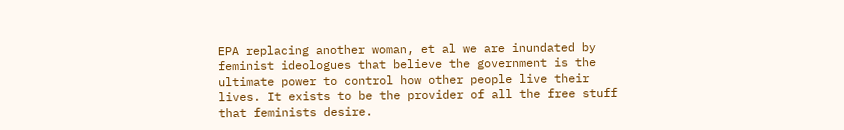EPA replacing another woman, et al we are inundated by feminist ideologues that believe the government is the ultimate power to control how other people live their lives. It exists to be the provider of all the free stuff that feminists desire.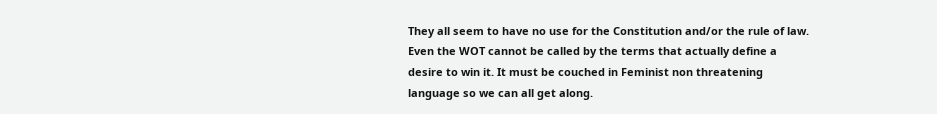They all seem to have no use for the Constitution and/or the rule of law. Even the WOT cannot be called by the terms that actually define a desire to win it. It must be couched in Feminist non threatening language so we can all get along.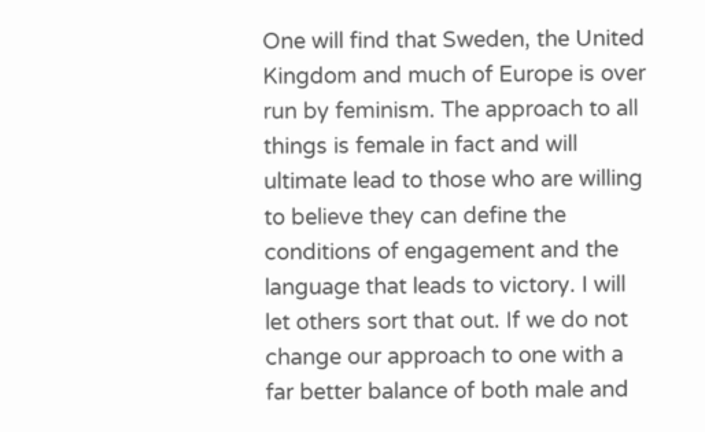One will find that Sweden, the United Kingdom and much of Europe is over run by feminism. The approach to all things is female in fact and will ultimate lead to those who are willing to believe they can define the conditions of engagement and the language that leads to victory. I will let others sort that out. If we do not change our approach to one with a far better balance of both male and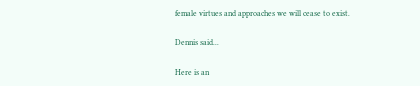female virtues and approaches we will cease to exist.

Dennis said...

Here is an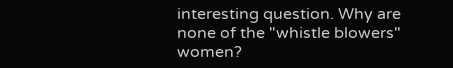interesting question. Why are none of the "whistle blowers" women?